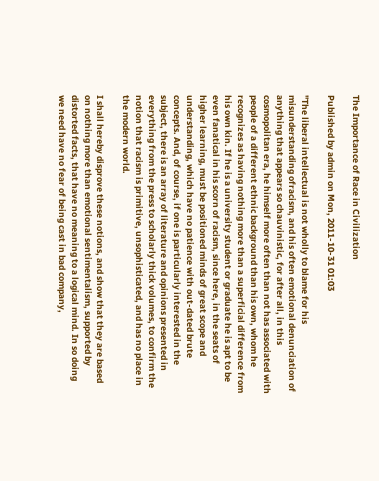The Importance of Race in Civilization

Published by admin on Mon, 2011-10-31 01:03

"The liberal intellectual is not wholly to blame for his misunderstanding ofracism, and his often emotional denunciation of anything that appears so chauvinistic, for after all, in this cosmopolitan era, he himself more often than not has associated with people of a different ethnic background than his own, whom he recognizes as having nothing more than a superficial difference from his own kin. If he is a university student or graduate he is apt to be even fanatical in his scorn of racism, since here, in the seats of higher learning, must be positioned minds of great scope and understanding, which have no patience with out-dated brute concepts. And, of course, if one is particularly interested in the subject, there is an array of literature and opinions presented in everything from the press to scholarly thick volumes, to confirm the notion that racism is primitive, unsophisticated, and has no place in the modern world.

I shall hereby disprove these notions, and show that they are based on nothing more than emotional sentimentalism, supported by distorted facts, that have no meaning to a logical mind. In so doing we need have no fear of being cast in bad company,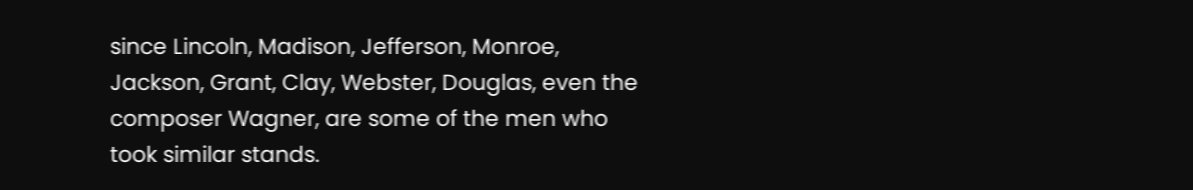since Lincoln, Madison, Jefferson, Monroe, Jackson, Grant, Clay, Webster, Douglas, even the composer Wagner, are some of the men who took similar stands.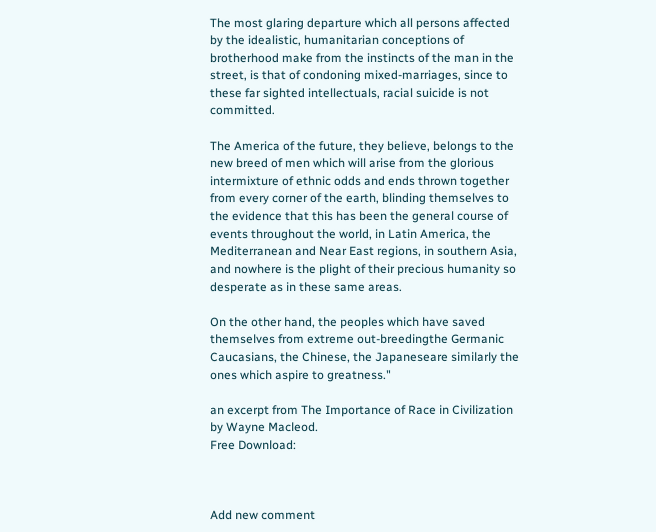The most glaring departure which all persons affected by the idealistic, humanitarian conceptions of brotherhood make from the instincts of the man in the street, is that of condoning mixed-marriages, since to these far sighted intellectuals, racial suicide is not committed.

The America of the future, they believe, belongs to the new breed of men which will arise from the glorious intermixture of ethnic odds and ends thrown together from every corner of the earth, blinding themselves to the evidence that this has been the general course of events throughout the world, in Latin America, the Mediterranean and Near East regions, in southern Asia, and nowhere is the plight of their precious humanity so desperate as in these same areas.

On the other hand, the peoples which have saved themselves from extreme out-breedingthe Germanic Caucasians, the Chinese, the Japaneseare similarly the ones which aspire to greatness."

an excerpt from The Importance of Race in Civilization by Wayne Macleod.
Free Download:



Add new comment